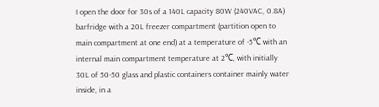I open the door for 30s of a 140L capacity 80W (240VAC, 0.8A) barfridge with a 20L freezer compartment (partition open to main compartment at one end) at a temperature of -5℃ with an internal main compartment temperature at 2℃, with initially 30L of 50-50 glass and plastic containers container mainly water inside, in a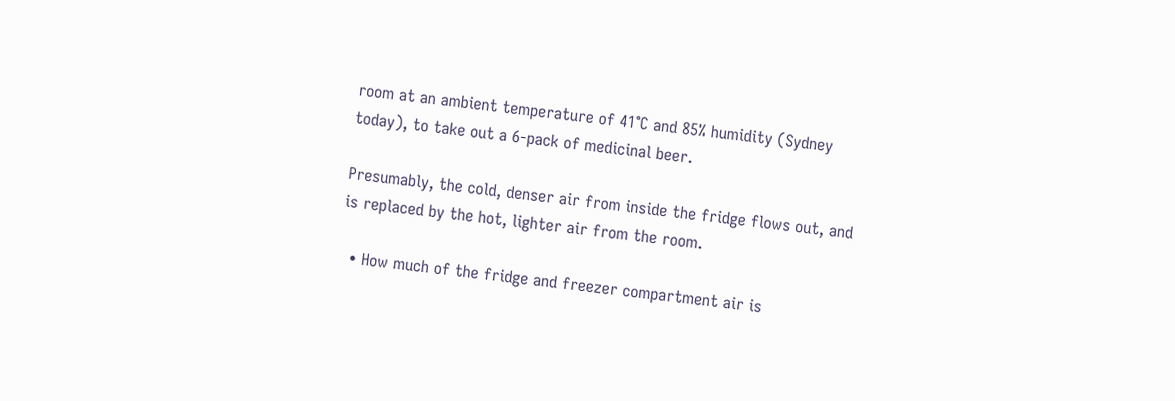room at an ambient temperature of 41℃ and 85% humidity (Sydney today), to take out a 6-pack of medicinal beer.

Presumably, the cold, denser air from inside the fridge flows out, and is replaced by the hot, lighter air from the room.

  • How much of the fridge and freezer compartment air is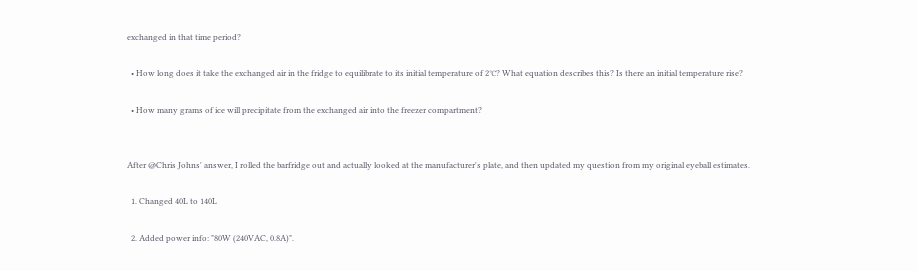exchanged in that time period?

  • How long does it take the exchanged air in the fridge to equilibrate to its initial temperature of 2℃? What equation describes this? Is there an initial temperature rise?

  • How many grams of ice will precipitate from the exchanged air into the freezer compartment?


After @Chris Johns' answer, I rolled the barfridge out and actually looked at the manufacturer's plate, and then updated my question from my original eyeball estimates.

  1. Changed 40L to 140L

  2. Added power info: "80W (240VAC, 0.8A)".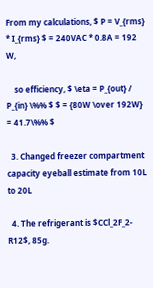From my calculations, $ P = V_{rms} * I_{rms} $ = 240VAC * 0.8A = 192 W,

    so efficiency, $ \eta = P_{out} / P_{in} \%% $ $ = {80W \over 192W} = 41.7\%% $

  3. Changed freezer compartment capacity eyeball estimate from 10L to 20L

  4. The refrigerant is $CCl_2F_2-R12$, 85g.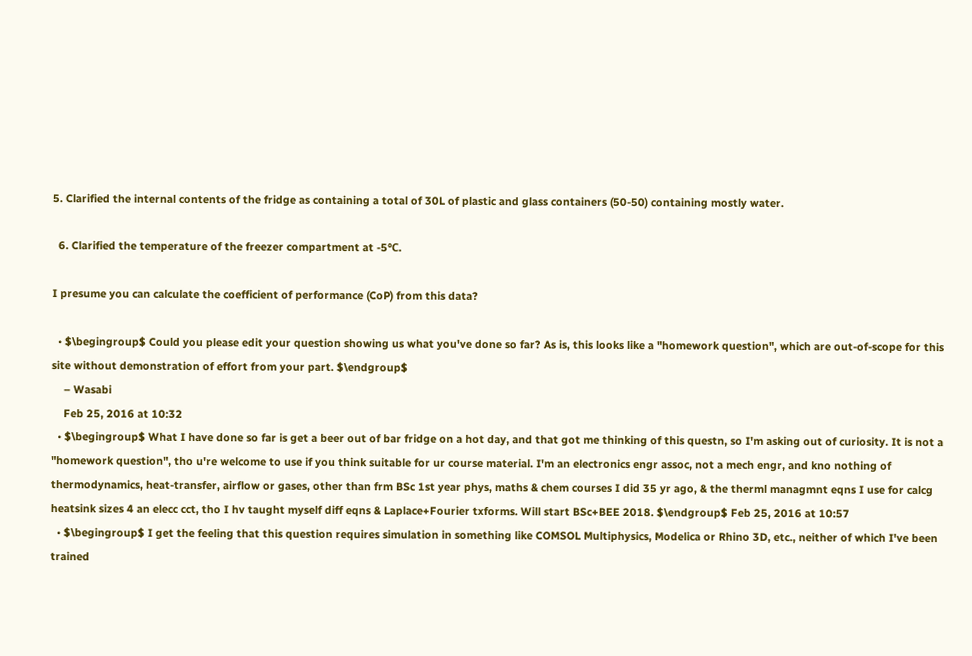5. Clarified the internal contents of the fridge as containing a total of 30L of plastic and glass containers (50-50) containing mostly water.

  6. Clarified the temperature of the freezer compartment at -5℃.

I presume you can calculate the coefficient of performance (CoP) from this data?

  • $\begingroup$ Could you please edit your question showing us what you've done so far? As is, this looks like a "homework question", which are out-of-scope for this site without demonstration of effort from your part. $\endgroup$
    – Wasabi
    Feb 25, 2016 at 10:32
  • $\begingroup$ What I have done so far is get a beer out of bar fridge on a hot day, and that got me thinking of this questn, so I'm asking out of curiosity. It is not a "homework question", tho u're welcome to use if you think suitable for ur course material. I'm an electronics engr assoc, not a mech engr, and kno nothing of thermodynamics, heat-transfer, airflow or gases, other than frm BSc 1st year phys, maths & chem courses I did 35 yr ago, & the therml managmnt eqns I use for calcg heatsink sizes 4 an elecc cct, tho I hv taught myself diff eqns & Laplace+Fourier txforms. Will start BSc+BEE 2018. $\endgroup$ Feb 25, 2016 at 10:57
  • $\begingroup$ I get the feeling that this question requires simulation in something like COMSOL Multiphysics, Modelica or Rhino 3D, etc., neither of which I've been trained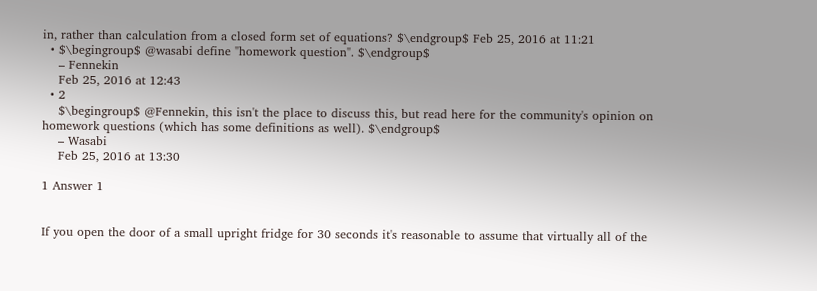in, rather than calculation from a closed form set of equations? $\endgroup$ Feb 25, 2016 at 11:21
  • $\begingroup$ @wasabi define "homework question". $\endgroup$
    – Fennekin
    Feb 25, 2016 at 12:43
  • 2
    $\begingroup$ @Fennekin, this isn't the place to discuss this, but read here for the community's opinion on homework questions (which has some definitions as well). $\endgroup$
    – Wasabi
    Feb 25, 2016 at 13:30

1 Answer 1


If you open the door of a small upright fridge for 30 seconds it's reasonable to assume that virtually all of the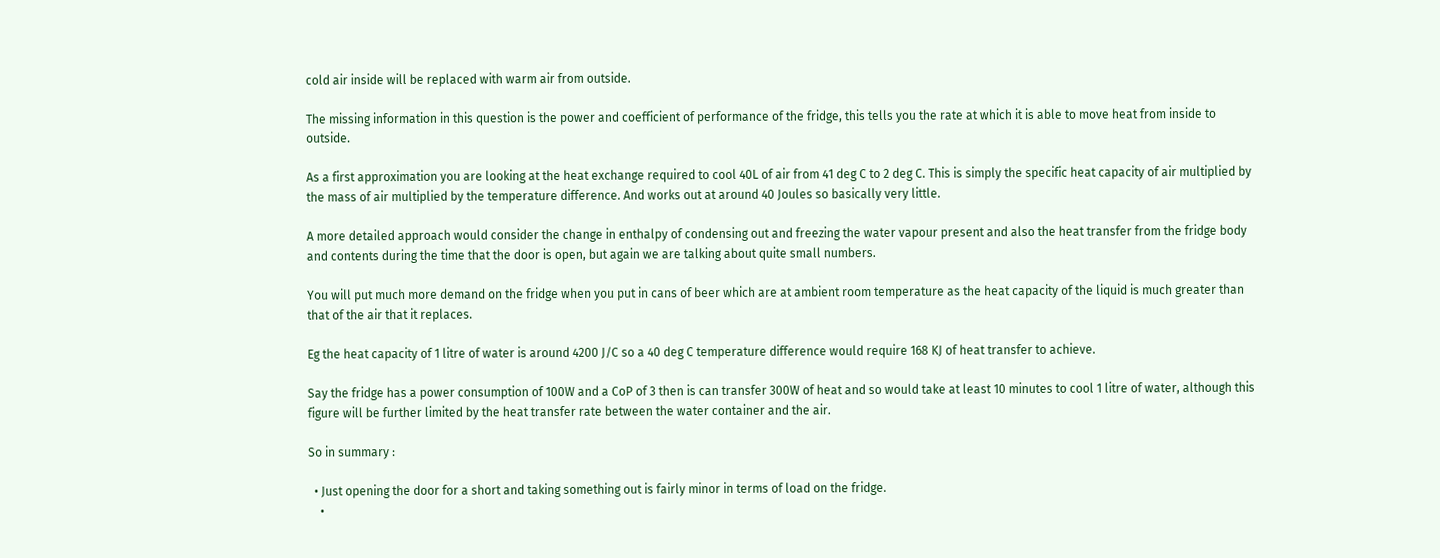cold air inside will be replaced with warm air from outside.

The missing information in this question is the power and coefficient of performance of the fridge, this tells you the rate at which it is able to move heat from inside to outside.

As a first approximation you are looking at the heat exchange required to cool 40L of air from 41 deg C to 2 deg C. This is simply the specific heat capacity of air multiplied by the mass of air multiplied by the temperature difference. And works out at around 40 Joules so basically very little.

A more detailed approach would consider the change in enthalpy of condensing out and freezing the water vapour present and also the heat transfer from the fridge body and contents during the time that the door is open, but again we are talking about quite small numbers.

You will put much more demand on the fridge when you put in cans of beer which are at ambient room temperature as the heat capacity of the liquid is much greater than that of the air that it replaces.

Eg the heat capacity of 1 litre of water is around 4200 J/C so a 40 deg C temperature difference would require 168 KJ of heat transfer to achieve.

Say the fridge has a power consumption of 100W and a CoP of 3 then is can transfer 300W of heat and so would take at least 10 minutes to cool 1 litre of water, although this figure will be further limited by the heat transfer rate between the water container and the air.

So in summary :

  • Just opening the door for a short and taking something out is fairly minor in terms of load on the fridge.
    •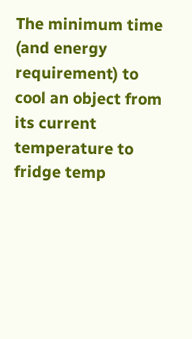The minimum time (and energy requirement) to cool an object from its current temperature to fridge temp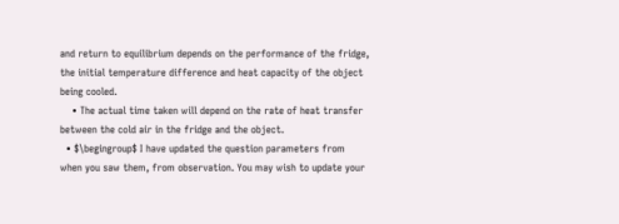and return to equilibrium depends on the performance of the fridge, the initial temperature difference and heat capacity of the object being cooled.
    • The actual time taken will depend on the rate of heat transfer between the cold air in the fridge and the object.
  • $\begingroup$ I have updated the question parameters from when you saw them, from observation. You may wish to update your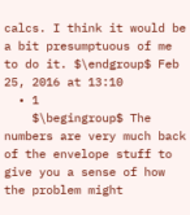calcs. I think it would be a bit presumptuous of me to do it. $\endgroup$ Feb 25, 2016 at 13:10
  • 1
    $\begingroup$ The numbers are very much back of the envelope stuff to give you a sense of how the problem might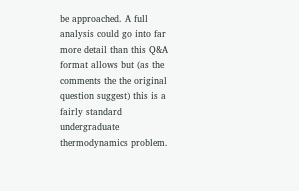be approached. A full analysis could go into far more detail than this Q&A format allows but (as the comments the the original question suggest) this is a fairly standard undergraduate thermodynamics problem.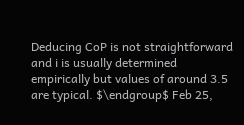Deducing CoP is not straightforward and i is usually determined empirically but values of around 3.5 are typical. $\endgroup$ Feb 25,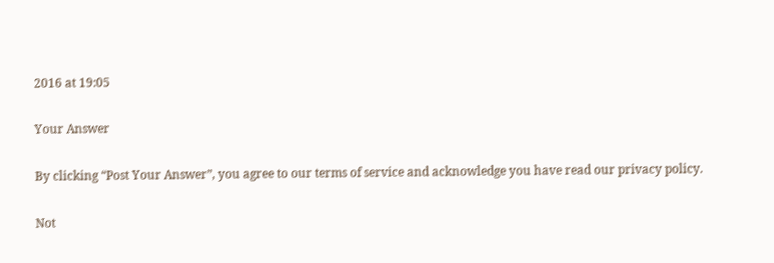2016 at 19:05

Your Answer

By clicking “Post Your Answer”, you agree to our terms of service and acknowledge you have read our privacy policy.

Not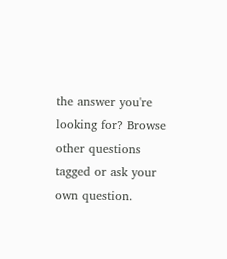the answer you're looking for? Browse other questions tagged or ask your own question.